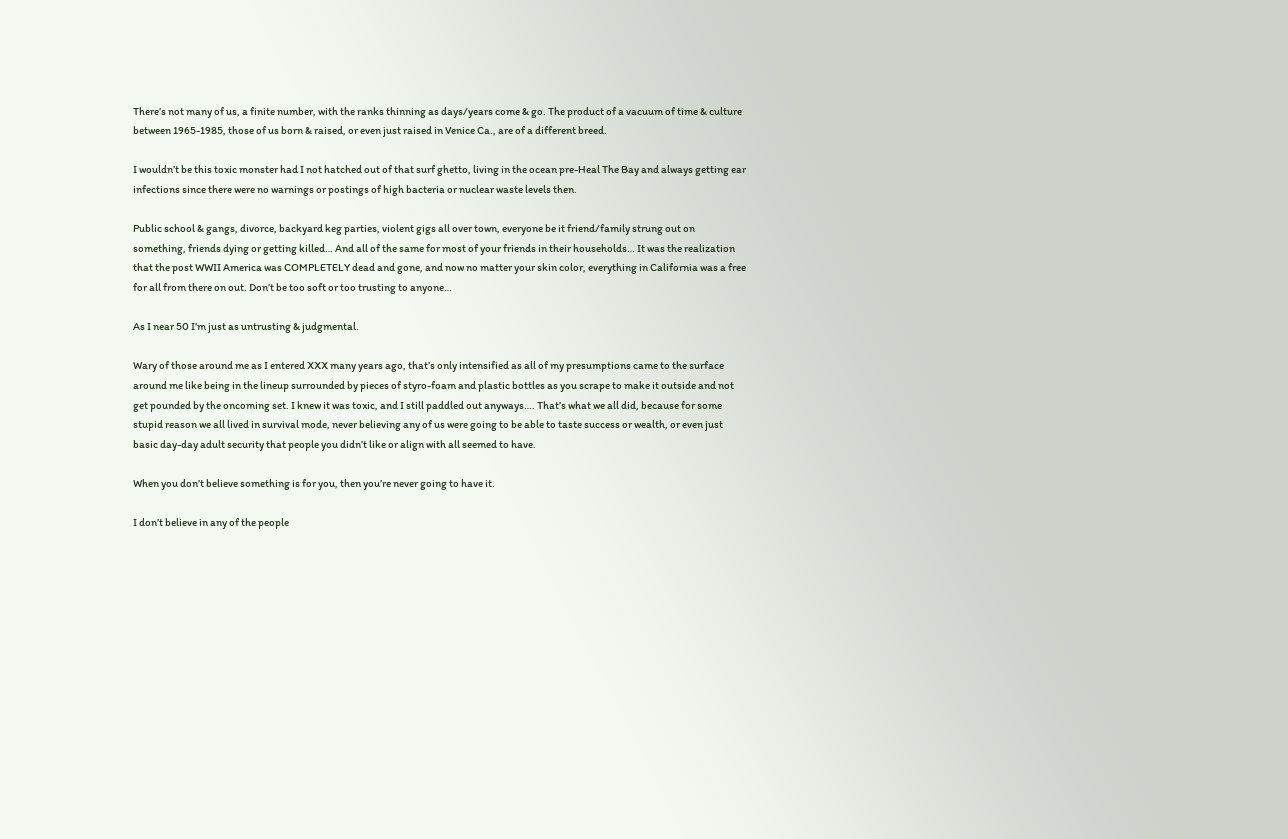There’s not many of us, a finite number, with the ranks thinning as days/years come & go. The product of a vacuum of time & culture between 1965-1985, those of us born & raised, or even just raised in Venice Ca., are of a different breed.

I wouldn’t be this toxic monster had I not hatched out of that surf ghetto, living in the ocean pre-Heal The Bay and always getting ear infections since there were no warnings or postings of high bacteria or nuclear waste levels then.

Public school & gangs, divorce, backyard keg parties, violent gigs all over town, everyone be it friend/family strung out on something, friends dying or getting killed… And all of the same for most of your friends in their households… It was the realization that the post WWII America was COMPLETELY dead and gone, and now no matter your skin color, everything in California was a free for all from there on out. Don’t be too soft or too trusting to anyone…

As I near 50 I’m just as untrusting & judgmental.

Wary of those around me as I entered XXX many years ago, that’s only intensified as all of my presumptions came to the surface around me like being in the lineup surrounded by pieces of styro-foam and plastic bottles as you scrape to make it outside and not get pounded by the oncoming set. I knew it was toxic, and I still paddled out anyways…. That’s what we all did, because for some stupid reason we all lived in survival mode, never believing any of us were going to be able to taste success or wealth, or even just basic day-day adult security that people you didn’t like or align with all seemed to have.

When you don’t believe something is for you, then you’re never going to have it.

I don’t believe in any of the people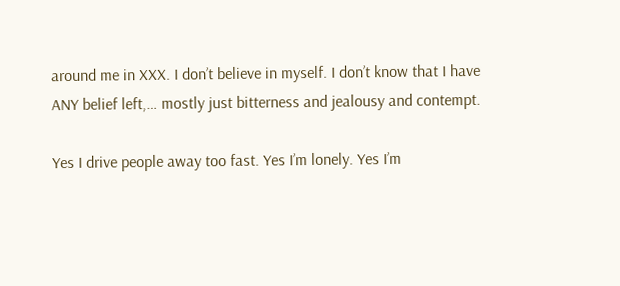around me in XXX. I don’t believe in myself. I don’t know that I have ANY belief left,… mostly just bitterness and jealousy and contempt.

Yes I drive people away too fast. Yes I’m lonely. Yes I’m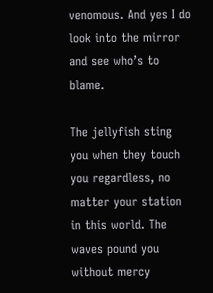venomous. And yes I do look into the mirror and see who’s to blame.

The jellyfish sting you when they touch you regardless, no matter your station in this world. The waves pound you without mercy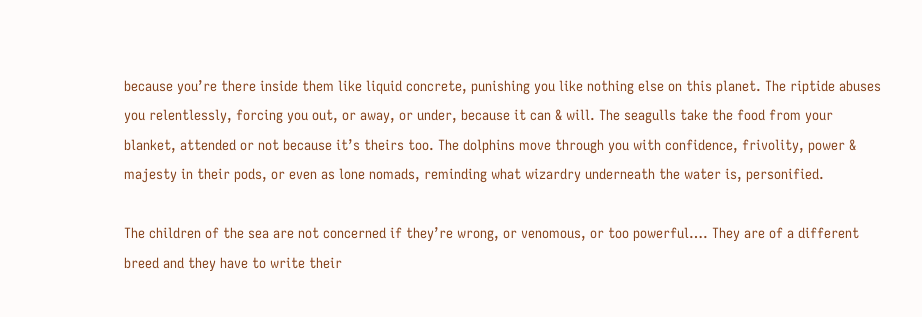because you’re there inside them like liquid concrete, punishing you like nothing else on this planet. The riptide abuses you relentlessly, forcing you out, or away, or under, because it can & will. The seagulls take the food from your blanket, attended or not because it’s theirs too. The dolphins move through you with confidence, frivolity, power & majesty in their pods, or even as lone nomads, reminding what wizardry underneath the water is, personified.

The children of the sea are not concerned if they’re wrong, or venomous, or too powerful…. They are of a different breed and they have to write their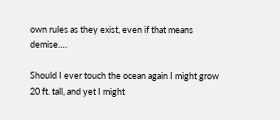own rules as they exist, even if that means demise….

Should I ever touch the ocean again I might grow 20 ft. tall, and yet I might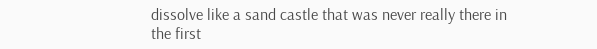dissolve like a sand castle that was never really there in the first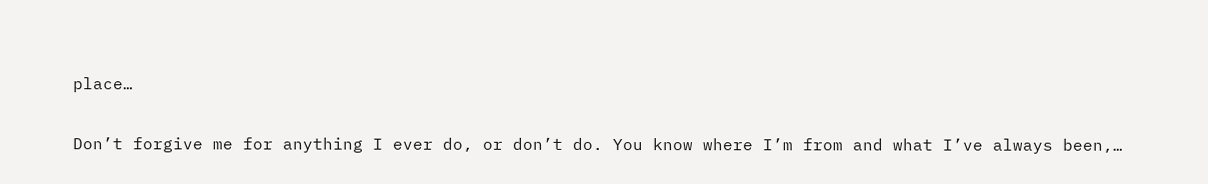place…

Don’t forgive me for anything I ever do, or don’t do. You know where I’m from and what I’ve always been,…